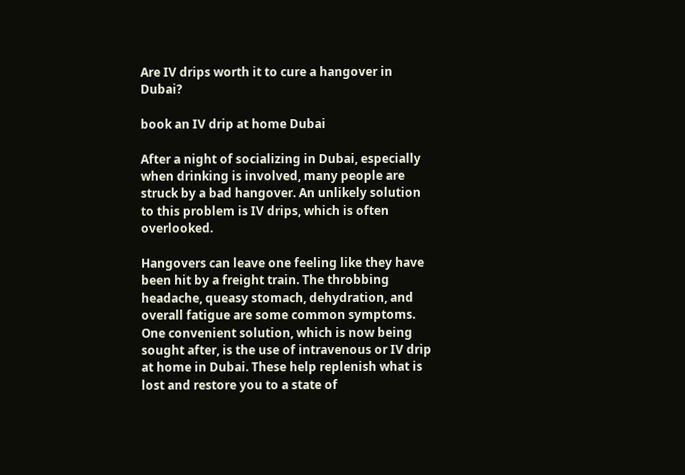Are IV drips worth it to cure a hangover in Dubai?

book an IV drip at home Dubai

After a night of socializing in Dubai, especially when drinking is involved, many people are struck by a bad hangover. An unlikely solution to this problem is IV drips, which is often overlooked.

Hangovers can leave one feeling like they have been hit by a freight train. The throbbing headache, queasy stomach, dehydration, and overall fatigue are some common symptoms. One convenient solution, which is now being sought after, is the use of intravenous or IV drip at home in Dubai. These help replenish what is lost and restore you to a state of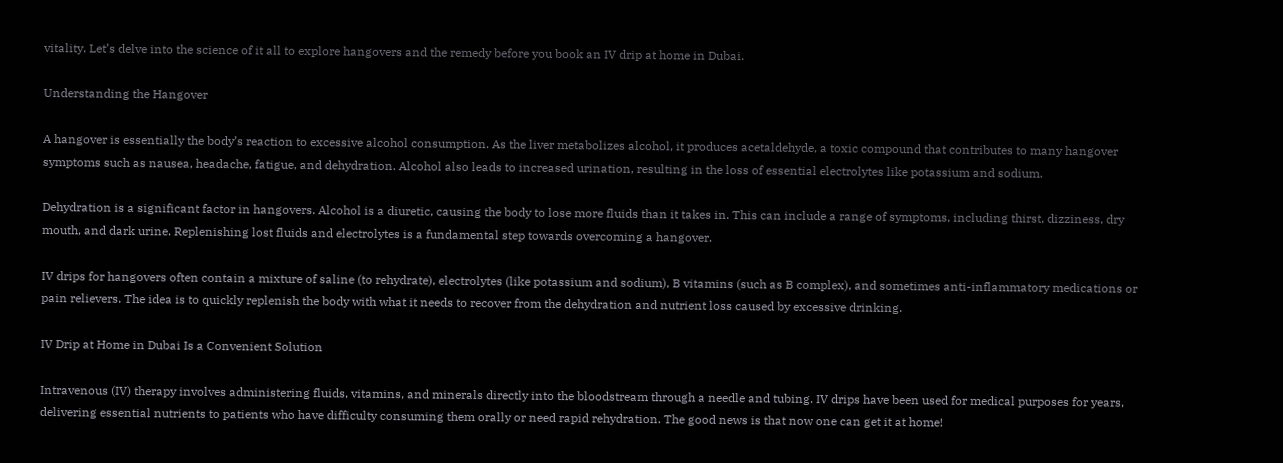vitality. Let’s delve into the science of it all to explore hangovers and the remedy before you book an IV drip at home in Dubai.

Understanding the Hangover

A hangover is essentially the body’s reaction to excessive alcohol consumption. As the liver metabolizes alcohol, it produces acetaldehyde, a toxic compound that contributes to many hangover symptoms such as nausea, headache, fatigue, and dehydration. Alcohol also leads to increased urination, resulting in the loss of essential electrolytes like potassium and sodium.

Dehydration is a significant factor in hangovers. Alcohol is a diuretic, causing the body to lose more fluids than it takes in. This can include a range of symptoms, including thirst, dizziness, dry mouth, and dark urine. Replenishing lost fluids and electrolytes is a fundamental step towards overcoming a hangover.

IV drips for hangovers often contain a mixture of saline (to rehydrate), electrolytes (like potassium and sodium), B vitamins (such as B complex), and sometimes anti-inflammatory medications or pain relievers. The idea is to quickly replenish the body with what it needs to recover from the dehydration and nutrient loss caused by excessive drinking.

IV Drip at Home in Dubai Is a Convenient Solution

Intravenous (IV) therapy involves administering fluids, vitamins, and minerals directly into the bloodstream through a needle and tubing. IV drips have been used for medical purposes for years, delivering essential nutrients to patients who have difficulty consuming them orally or need rapid rehydration. The good news is that now one can get it at home!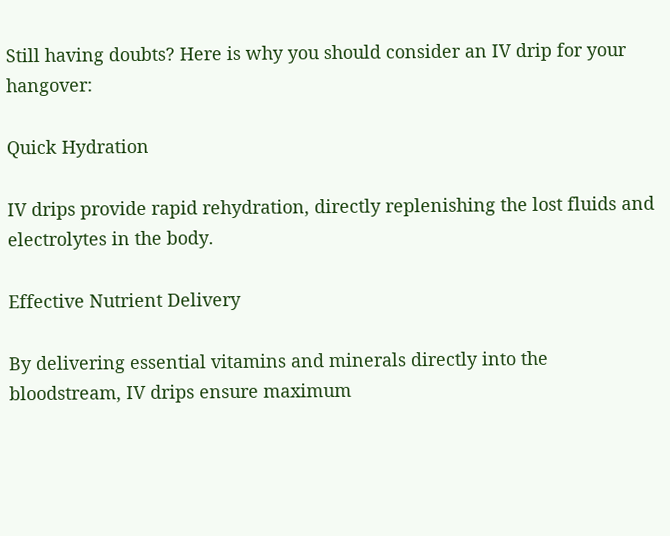Still having doubts? Here is why you should consider an IV drip for your hangover:

Quick Hydration

IV drips provide rapid rehydration, directly replenishing the lost fluids and electrolytes in the body.

Effective Nutrient Delivery

By delivering essential vitamins and minerals directly into the bloodstream, IV drips ensure maximum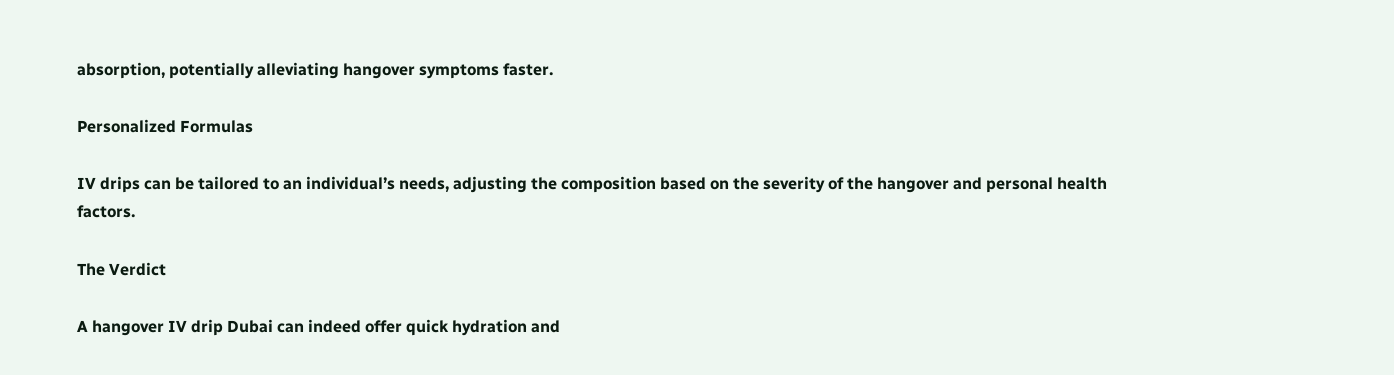absorption, potentially alleviating hangover symptoms faster.

Personalized Formulas

IV drips can be tailored to an individual’s needs, adjusting the composition based on the severity of the hangover and personal health factors.

The Verdict

A hangover IV drip Dubai can indeed offer quick hydration and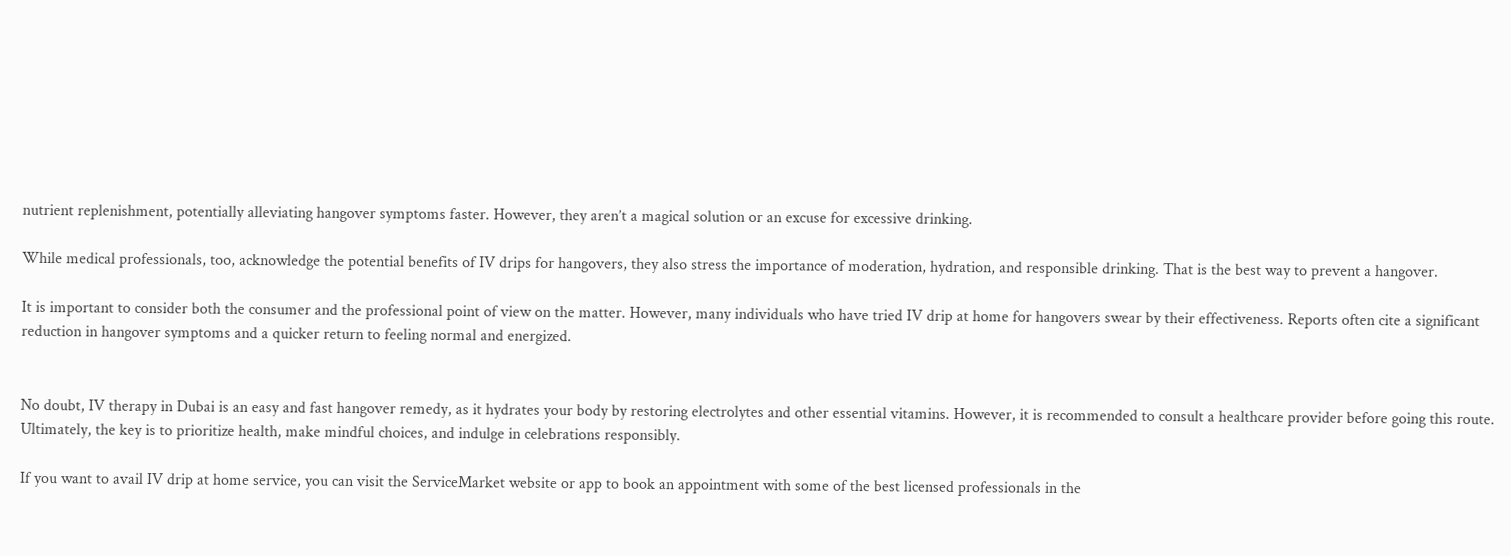nutrient replenishment, potentially alleviating hangover symptoms faster. However, they aren’t a magical solution or an excuse for excessive drinking.

While medical professionals, too, acknowledge the potential benefits of IV drips for hangovers, they also stress the importance of moderation, hydration, and responsible drinking. That is the best way to prevent a hangover.

It is important to consider both the consumer and the professional point of view on the matter. However, many individuals who have tried IV drip at home for hangovers swear by their effectiveness. Reports often cite a significant reduction in hangover symptoms and a quicker return to feeling normal and energized.


No doubt, IV therapy in Dubai is an easy and fast hangover remedy, as it hydrates your body by restoring electrolytes and other essential vitamins. However, it is recommended to consult a healthcare provider before going this route. Ultimately, the key is to prioritize health, make mindful choices, and indulge in celebrations responsibly.

If you want to avail IV drip at home service, you can visit the ServiceMarket website or app to book an appointment with some of the best licensed professionals in the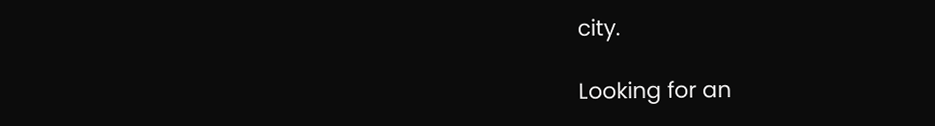city.

Looking for an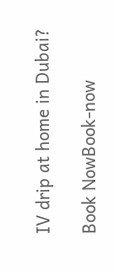IV drip at home in Dubai?

Book NowBook-now